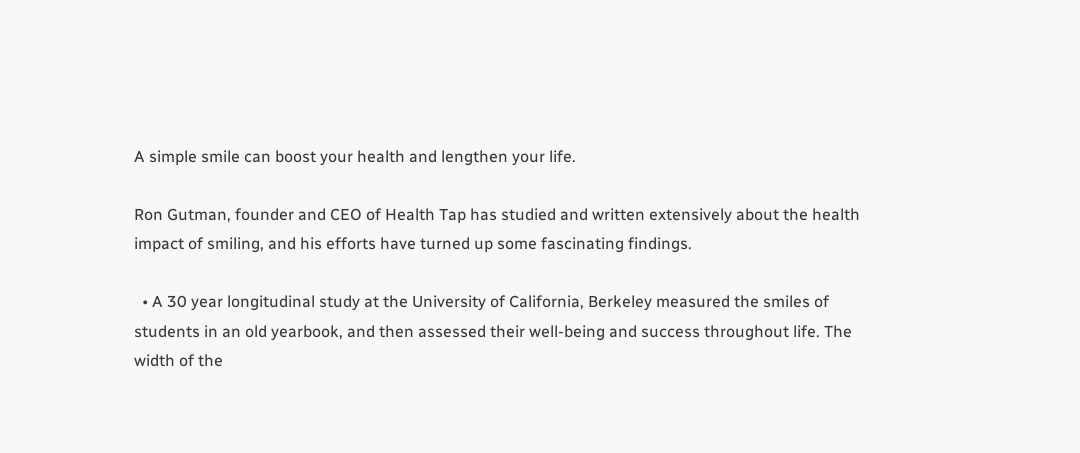A simple smile can boost your health and lengthen your life.

Ron Gutman, founder and CEO of Health Tap has studied and written extensively about the health impact of smiling, and his efforts have turned up some fascinating findings.

  • A 30 year longitudinal study at the University of California, Berkeley measured the smiles of students in an old yearbook, and then assessed their well-being and success throughout life. The width of the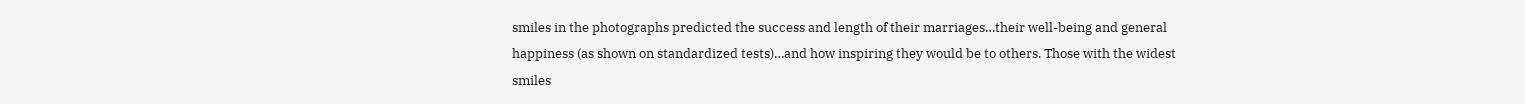smiles in the photographs predicted the success and length of their marriages…their well-being and general happiness (as shown on standardized tests)…and how inspiring they would be to others. Those with the widest smiles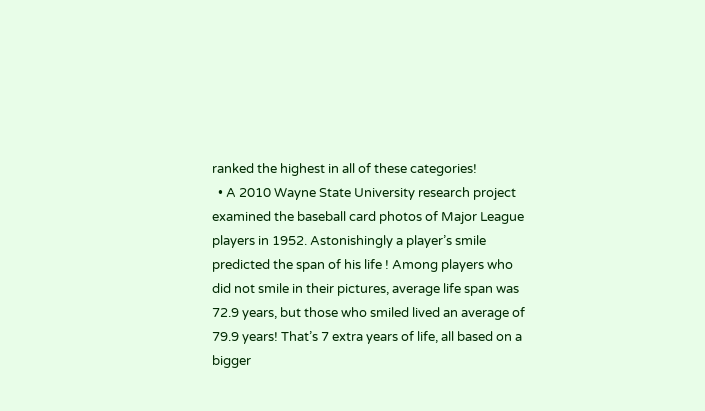ranked the highest in all of these categories!
  • A 2010 Wayne State University research project examined the baseball card photos of Major League players in 1952. Astonishingly a player’s smile predicted the span of his life ! Among players who did not smile in their pictures, average life span was 72.9 years, but those who smiled lived an average of 79.9 years! That’s 7 extra years of life, all based on a bigger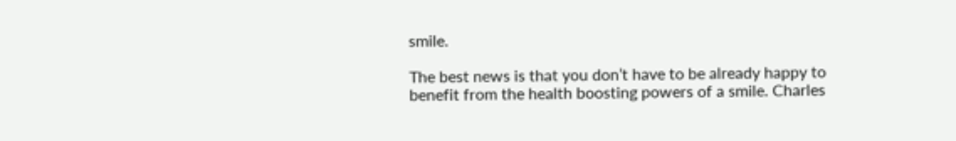smile.

The best news is that you don’t have to be already happy to benefit from the health boosting powers of a smile. Charles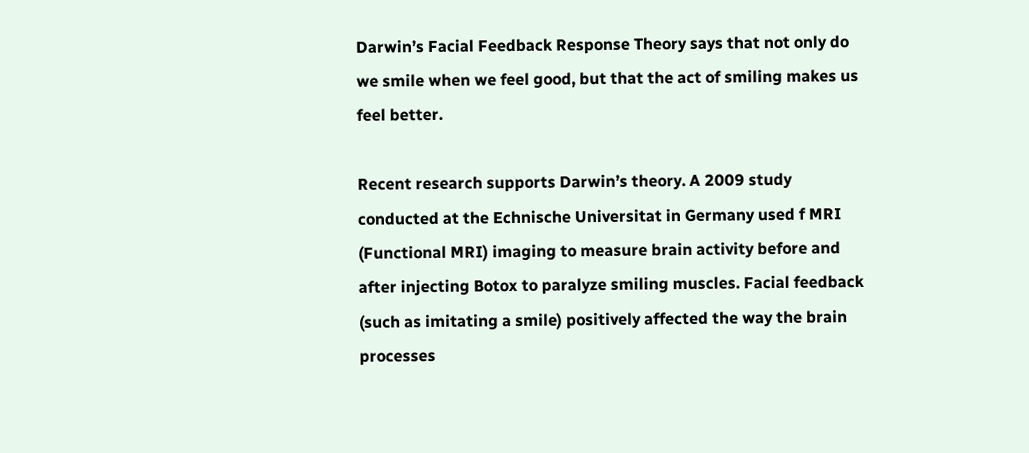Darwin’s Facial Feedback Response Theory says that not only do we smile when we feel good, but that the act of smiling makes us feel better.

Recent research supports Darwin’s theory. A 2009 study conducted at the Echnische Universitat in Germany used f MRI (Functional MRI) imaging to measure brain activity before and after injecting Botox to paralyze smiling muscles. Facial feedback (such as imitating a smile) positively affected the way the brain processes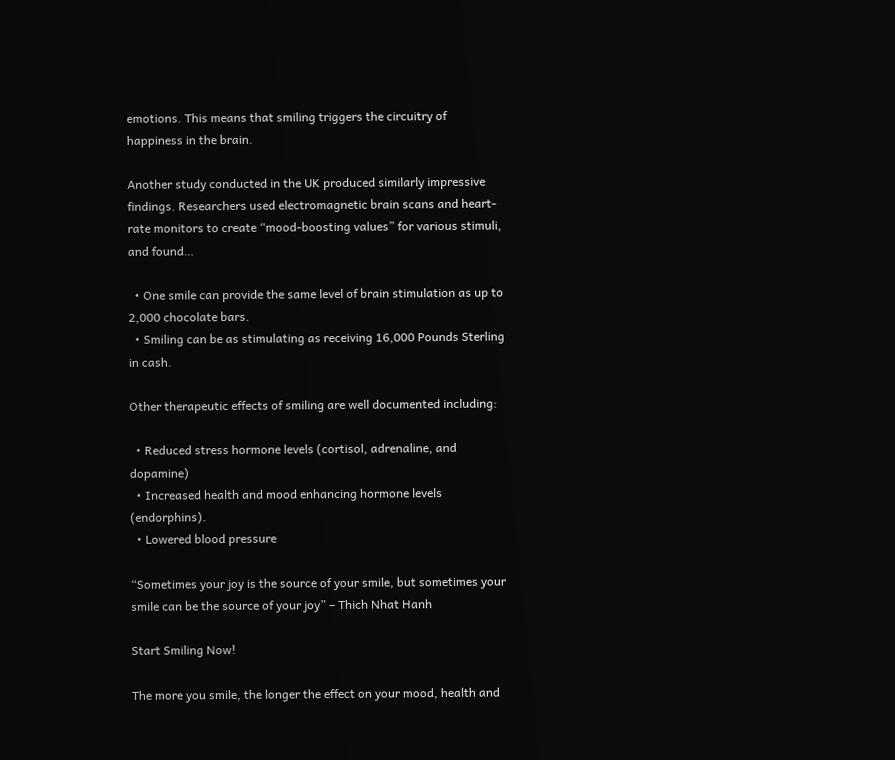emotions. This means that smiling triggers the circuitry of happiness in the brain.

Another study conducted in the UK produced similarly impressive findings. Researchers used electromagnetic brain scans and heart-rate monitors to create “mood-boosting values” for various stimuli, and found…

  • One smile can provide the same level of brain stimulation as up to 2,000 chocolate bars.
  • Smiling can be as stimulating as receiving 16,000 Pounds Sterling in cash.

Other therapeutic effects of smiling are well documented including:

  • Reduced stress hormone levels (cortisol, adrenaline, and dopamine)
  • Increased health and mood enhancing hormone levels (endorphins).
  • Lowered blood pressure

“Sometimes your joy is the source of your smile, but sometimes your smile can be the source of your joy” – Thich Nhat Hanh

Start Smiling Now!

The more you smile, the longer the effect on your mood, health and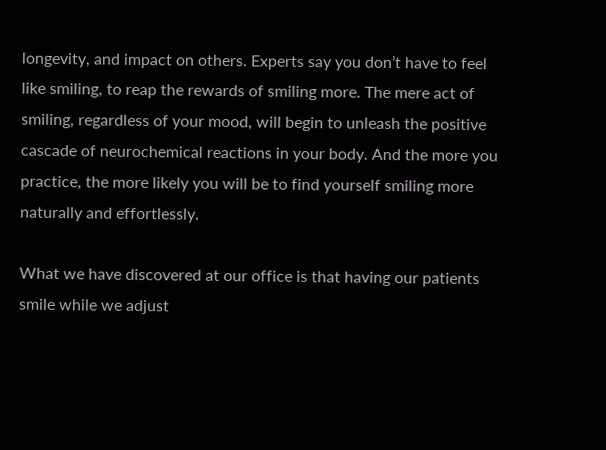longevity, and impact on others. Experts say you don’t have to feel like smiling, to reap the rewards of smiling more. The mere act of smiling, regardless of your mood, will begin to unleash the positive cascade of neurochemical reactions in your body. And the more you practice, the more likely you will be to find yourself smiling more naturally and effortlessly.

What we have discovered at our office is that having our patients smile while we adjust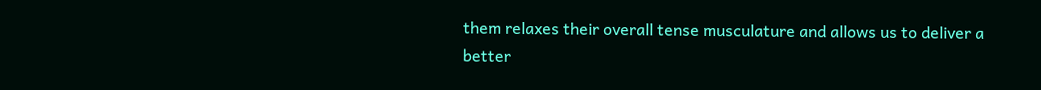them relaxes their overall tense musculature and allows us to deliver a better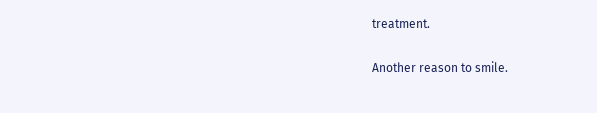treatment.

Another reason to smile.